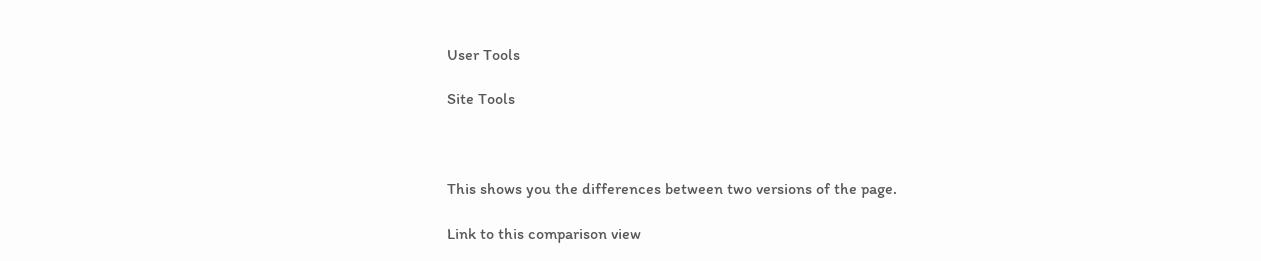User Tools

Site Tools



This shows you the differences between two versions of the page.

Link to this comparison view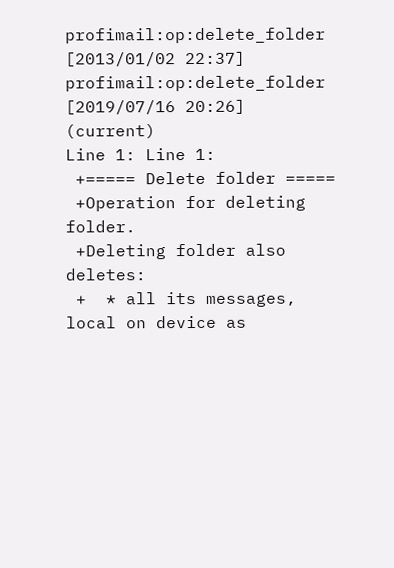profimail:op:delete_folder [2013/01/02 22:37]
profimail:op:delete_folder [2019/07/16 20:26] (current)
Line 1: Line 1:
 +===== Delete folder =====
 +Operation for deleting folder.
 +Deleting folder also deletes:
 +  * all its messages, local on device as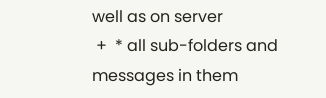well as on server
 +  * all sub-folders and messages in them